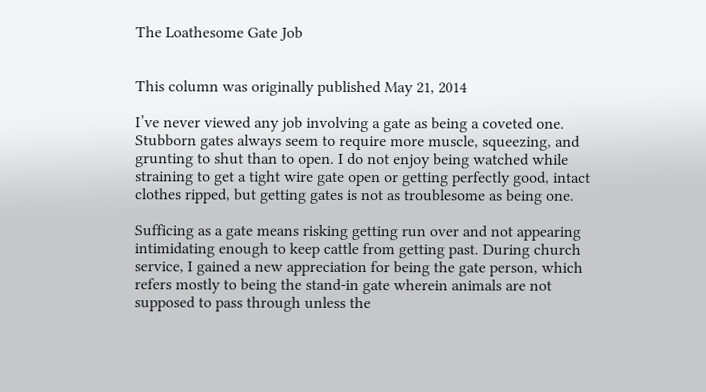The Loathesome Gate Job


This column was originally published May 21, 2014

I’ve never viewed any job involving a gate as being a coveted one. Stubborn gates always seem to require more muscle, squeezing, and grunting to shut than to open. I do not enjoy being watched while straining to get a tight wire gate open or getting perfectly good, intact clothes ripped, but getting gates is not as troublesome as being one.

Sufficing as a gate means risking getting run over and not appearing intimidating enough to keep cattle from getting past. During church service, I gained a new appreciation for being the gate person, which refers mostly to being the stand-in gate wherein animals are not supposed to pass through unless the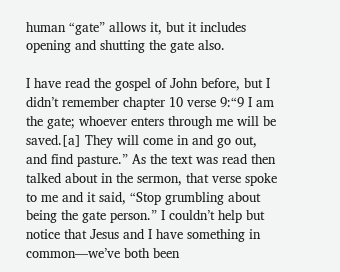human “gate” allows it, but it includes opening and shutting the gate also.

I have read the gospel of John before, but I didn’t remember chapter 10 verse 9:“9 I am the gate; whoever enters through me will be saved.[a] They will come in and go out, and find pasture.” As the text was read then talked about in the sermon, that verse spoke to me and it said, “Stop grumbling about being the gate person.” I couldn’t help but notice that Jesus and I have something in common—we’ve both been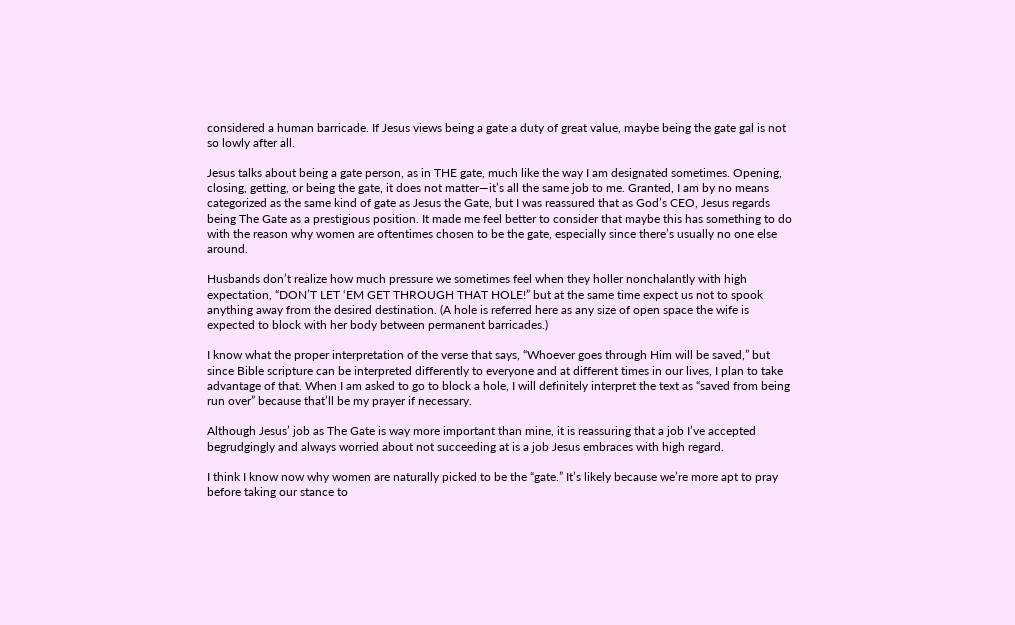considered a human barricade. If Jesus views being a gate a duty of great value, maybe being the gate gal is not so lowly after all.

Jesus talks about being a gate person, as in THE gate, much like the way I am designated sometimes. Opening, closing, getting, or being the gate, it does not matter—it’s all the same job to me. Granted, I am by no means categorized as the same kind of gate as Jesus the Gate, but I was reassured that as God’s CEO, Jesus regards being The Gate as a prestigious position. It made me feel better to consider that maybe this has something to do with the reason why women are oftentimes chosen to be the gate, especially since there’s usually no one else around.

Husbands don’t realize how much pressure we sometimes feel when they holler nonchalantly with high expectation, “DON’T LET ‘EM GET THROUGH THAT HOLE!” but at the same time expect us not to spook anything away from the desired destination. (A hole is referred here as any size of open space the wife is expected to block with her body between permanent barricades.)

I know what the proper interpretation of the verse that says, “Whoever goes through Him will be saved,” but since Bible scripture can be interpreted differently to everyone and at different times in our lives, I plan to take advantage of that. When I am asked to go to block a hole, I will definitely interpret the text as “saved from being run over” because that’ll be my prayer if necessary.

Although Jesus’ job as The Gate is way more important than mine, it is reassuring that a job I’ve accepted begrudgingly and always worried about not succeeding at is a job Jesus embraces with high regard.

I think I know now why women are naturally picked to be the “gate.” It’s likely because we’re more apt to pray before taking our stance to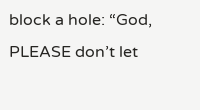block a hole: “God, PLEASE don’t let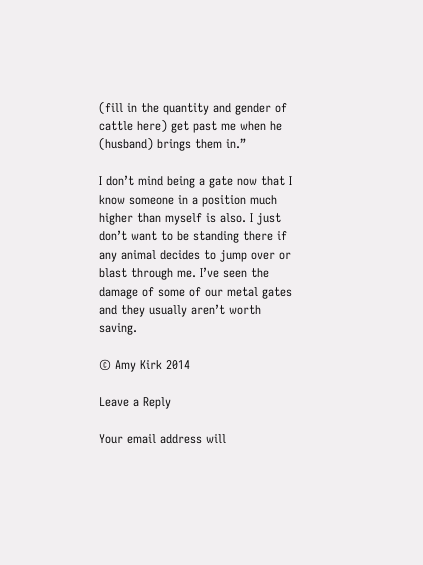(fill in the quantity and gender of cattle here) get past me when he (husband) brings them in.”

I don’t mind being a gate now that I know someone in a position much higher than myself is also. I just don’t want to be standing there if any animal decides to jump over or blast through me. I’ve seen the damage of some of our metal gates and they usually aren’t worth saving.

© Amy Kirk 2014

Leave a Reply

Your email address will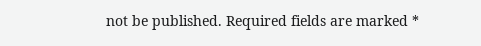not be published. Required fields are marked *